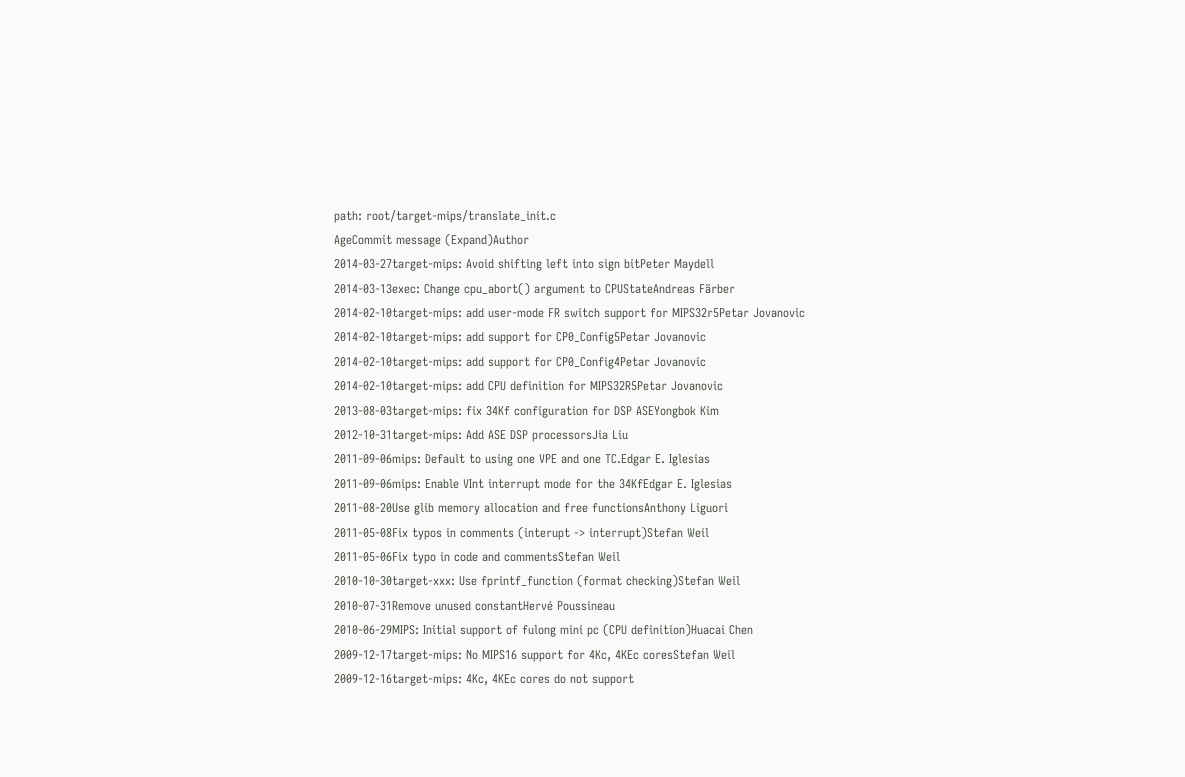path: root/target-mips/translate_init.c
AgeCommit message (Expand)Author
2014-03-27target-mips: Avoid shifting left into sign bitPeter Maydell
2014-03-13exec: Change cpu_abort() argument to CPUStateAndreas Färber
2014-02-10target-mips: add user-mode FR switch support for MIPS32r5Petar Jovanovic
2014-02-10target-mips: add support for CP0_Config5Petar Jovanovic
2014-02-10target-mips: add support for CP0_Config4Petar Jovanovic
2014-02-10target-mips: add CPU definition for MIPS32R5Petar Jovanovic
2013-08-03target-mips: fix 34Kf configuration for DSP ASEYongbok Kim
2012-10-31target-mips: Add ASE DSP processorsJia Liu
2011-09-06mips: Default to using one VPE and one TC.Edgar E. Iglesias
2011-09-06mips: Enable VInt interrupt mode for the 34KfEdgar E. Iglesias
2011-08-20Use glib memory allocation and free functionsAnthony Liguori
2011-05-08Fix typos in comments (interupt -> interrupt)Stefan Weil
2011-05-06Fix typo in code and commentsStefan Weil
2010-10-30target-xxx: Use fprintf_function (format checking)Stefan Weil
2010-07-31Remove unused constantHervé Poussineau
2010-06-29MIPS: Initial support of fulong mini pc (CPU definition)Huacai Chen
2009-12-17target-mips: No MIPS16 support for 4Kc, 4KEc coresStefan Weil
2009-12-16target-mips: 4Kc, 4KEc cores do not support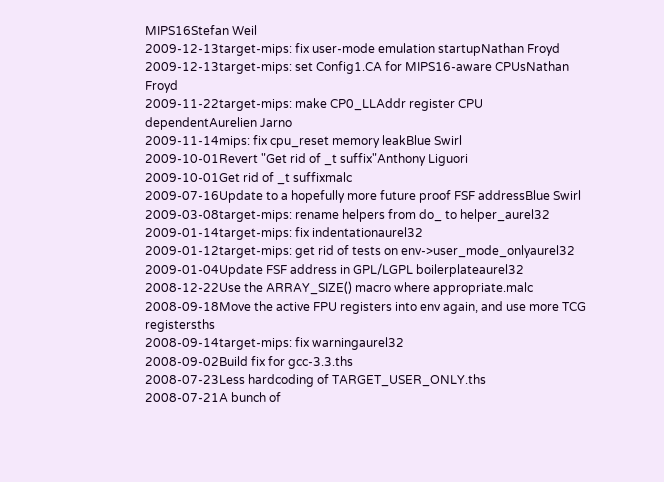MIPS16Stefan Weil
2009-12-13target-mips: fix user-mode emulation startupNathan Froyd
2009-12-13target-mips: set Config1.CA for MIPS16-aware CPUsNathan Froyd
2009-11-22target-mips: make CP0_LLAddr register CPU dependentAurelien Jarno
2009-11-14mips: fix cpu_reset memory leakBlue Swirl
2009-10-01Revert "Get rid of _t suffix"Anthony Liguori
2009-10-01Get rid of _t suffixmalc
2009-07-16Update to a hopefully more future proof FSF addressBlue Swirl
2009-03-08target-mips: rename helpers from do_ to helper_aurel32
2009-01-14target-mips: fix indentationaurel32
2009-01-12target-mips: get rid of tests on env->user_mode_onlyaurel32
2009-01-04Update FSF address in GPL/LGPL boilerplateaurel32
2008-12-22Use the ARRAY_SIZE() macro where appropriate.malc
2008-09-18Move the active FPU registers into env again, and use more TCG registersths
2008-09-14target-mips: fix warningaurel32
2008-09-02Build fix for gcc-3.3.ths
2008-07-23Less hardcoding of TARGET_USER_ONLY.ths
2008-07-21A bunch of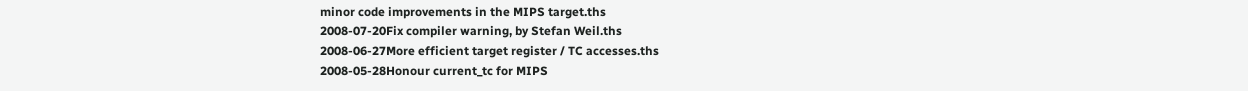minor code improvements in the MIPS target.ths
2008-07-20Fix compiler warning, by Stefan Weil.ths
2008-06-27More efficient target register / TC accesses.ths
2008-05-28Honour current_tc for MIPS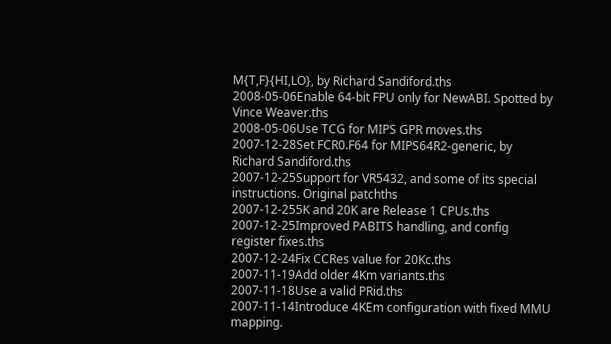M{T,F}{HI,LO}, by Richard Sandiford.ths
2008-05-06Enable 64-bit FPU only for NewABI. Spotted by Vince Weaver.ths
2008-05-06Use TCG for MIPS GPR moves.ths
2007-12-28Set FCR0.F64 for MIPS64R2-generic, by Richard Sandiford.ths
2007-12-25Support for VR5432, and some of its special instructions. Original patchths
2007-12-255K and 20K are Release 1 CPUs.ths
2007-12-25Improved PABITS handling, and config register fixes.ths
2007-12-24Fix CCRes value for 20Kc.ths
2007-11-19Add older 4Km variants.ths
2007-11-18Use a valid PRid.ths
2007-11-14Introduce 4KEm configuration with fixed MMU mapping.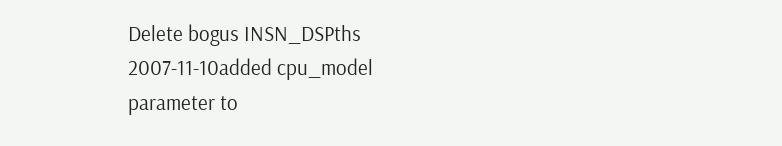Delete bogus INSN_DSPths
2007-11-10added cpu_model parameter to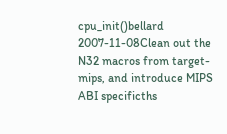cpu_init()bellard
2007-11-08Clean out the N32 macros from target-mips, and introduce MIPS ABI specificths